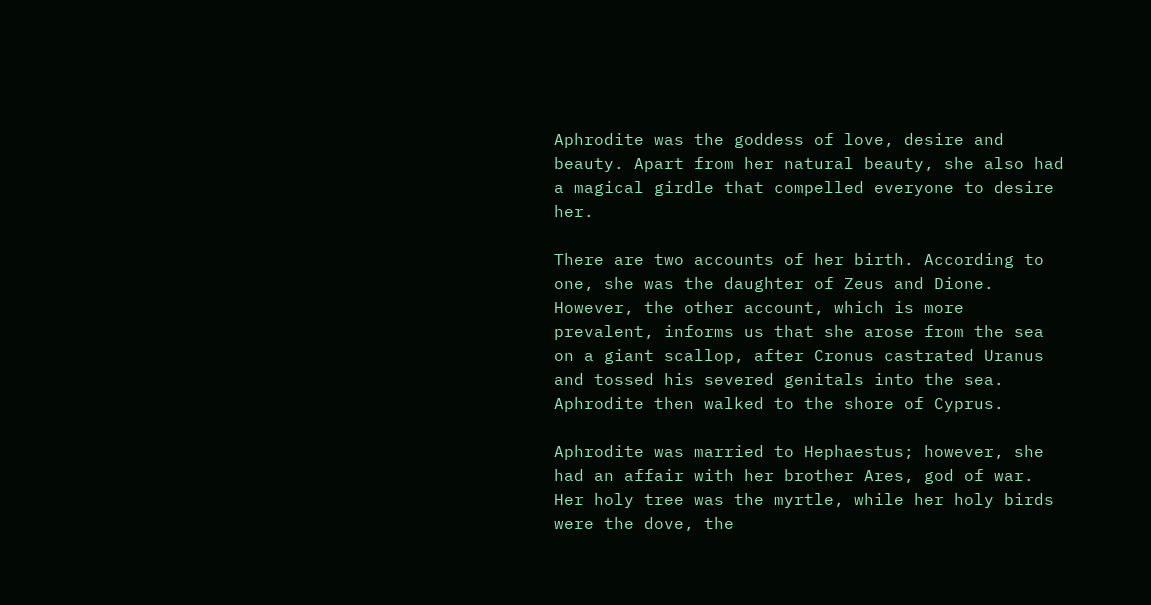Aphrodite was the goddess of love, desire and beauty. Apart from her natural beauty, she also had a magical girdle that compelled everyone to desire her.

There are two accounts of her birth. According to one, she was the daughter of Zeus and Dione. However, the other account, which is more prevalent, informs us that she arose from the sea on a giant scallop, after Cronus castrated Uranus and tossed his severed genitals into the sea. Aphrodite then walked to the shore of Cyprus.

Aphrodite was married to Hephaestus; however, she had an affair with her brother Ares, god of war. Her holy tree was the myrtle, while her holy birds were the dove, the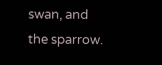swan, and the sparrow.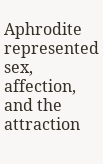Aphrodite represented sex, affection, and the attraction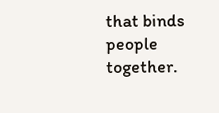that binds people together.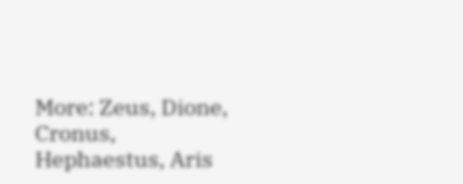More: Zeus, Dione, Cronus, Hephaestus, Aris